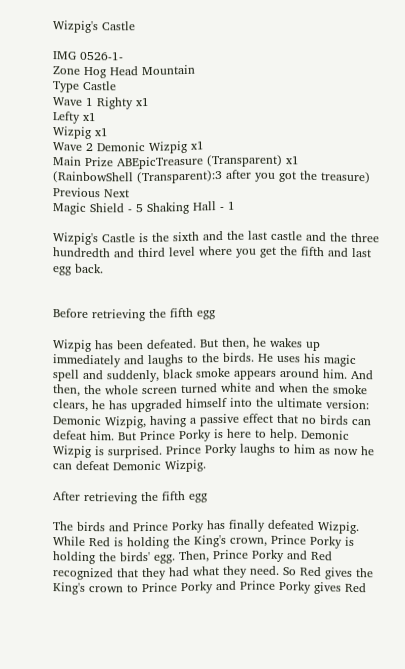Wizpig's Castle

IMG 0526-1-
Zone Hog Head Mountain
Type Castle
Wave 1 Righty x1
Lefty x1
Wizpig x1
Wave 2 Demonic Wizpig x1
Main Prize ABEpicTreasure (Transparent) x1
(RainbowShell (Transparent):3 after you got the treasure)
Previous Next
Magic Shield - 5 Shaking Hall - 1

Wizpig's Castle is the sixth and the last castle and the three hundredth and third level where you get the fifth and last egg back.


Before retrieving the fifth egg

Wizpig has been defeated. But then, he wakes up immediately and laughs to the birds. He uses his magic spell and suddenly, black smoke appears around him. And then, the whole screen turned white and when the smoke clears, he has upgraded himself into the ultimate version: Demonic Wizpig, having a passive effect that no birds can defeat him. But Prince Porky is here to help. Demonic Wizpig is surprised. Prince Porky laughs to him as now he can defeat Demonic Wizpig.

After retrieving the fifth egg

The birds and Prince Porky has finally defeated Wizpig. While Red is holding the King's crown, Prince Porky is holding the birds' egg. Then, Prince Porky and Red recognized that they had what they need. So Red gives the King's crown to Prince Porky and Prince Porky gives Red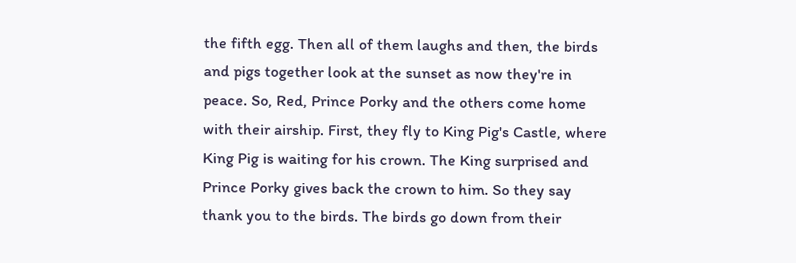the fifth egg. Then all of them laughs and then, the birds and pigs together look at the sunset as now they're in peace. So, Red, Prince Porky and the others come home with their airship. First, they fly to King Pig's Castle, where King Pig is waiting for his crown. The King surprised and Prince Porky gives back the crown to him. So they say thank you to the birds. The birds go down from their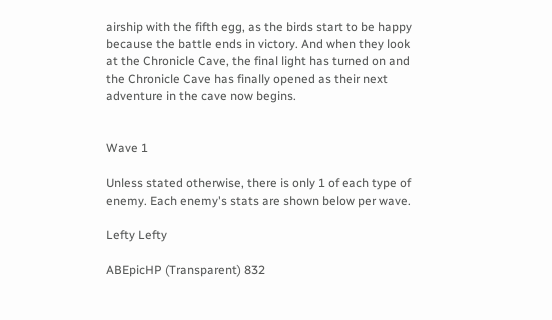airship with the fifth egg, as the birds start to be happy because the battle ends in victory. And when they look at the Chronicle Cave, the final light has turned on and the Chronicle Cave has finally opened as their next adventure in the cave now begins.


Wave 1

Unless stated otherwise, there is only 1 of each type of enemy. Each enemy's stats are shown below per wave.

Lefty Lefty

ABEpicHP (Transparent) 832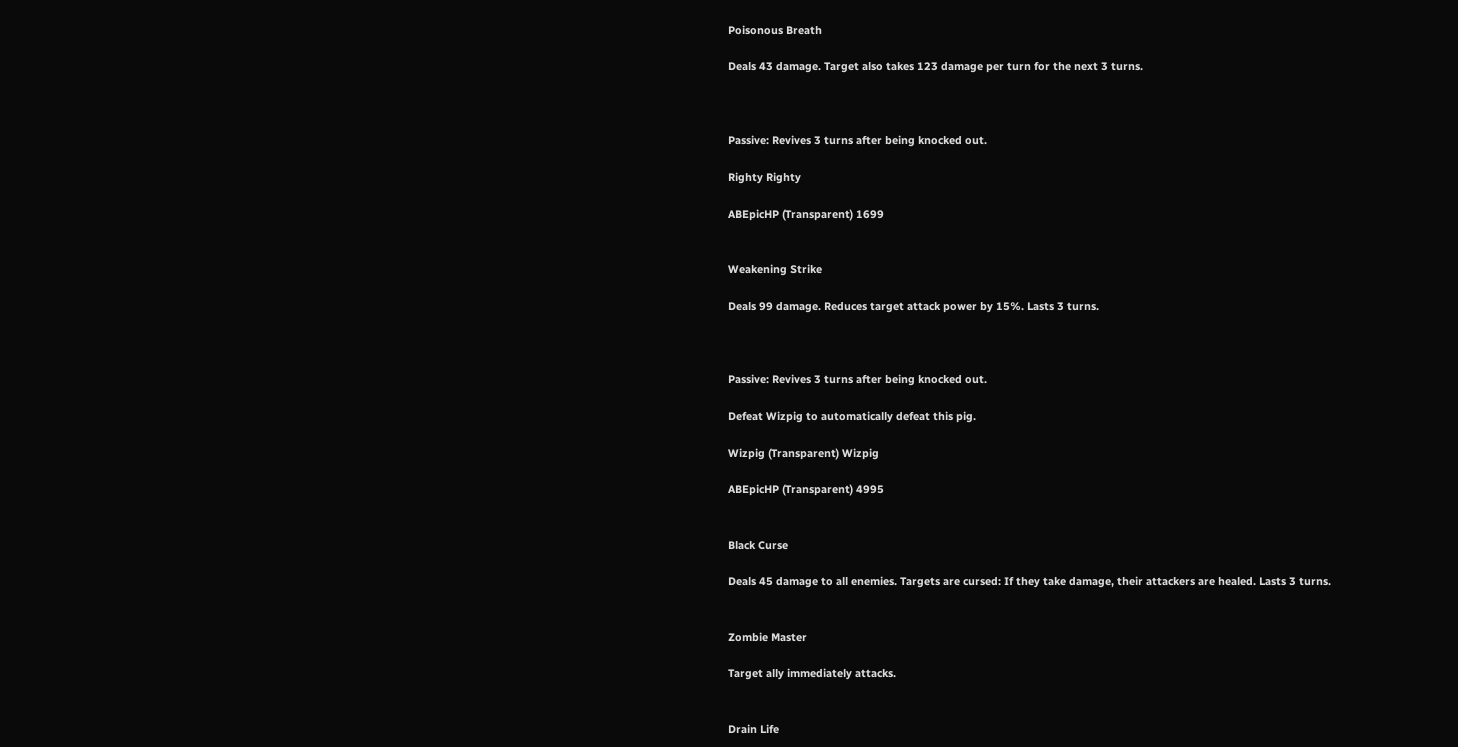Poisonous Breath

Deals 43 damage. Target also takes 123 damage per turn for the next 3 turns.



Passive: Revives 3 turns after being knocked out.

Righty Righty

ABEpicHP (Transparent) 1699


Weakening Strike

Deals 99 damage. Reduces target attack power by 15%. Lasts 3 turns.



Passive: Revives 3 turns after being knocked out.

Defeat Wizpig to automatically defeat this pig.

Wizpig (Transparent) Wizpig

ABEpicHP (Transparent) 4995


Black Curse

Deals 45 damage to all enemies. Targets are cursed: If they take damage, their attackers are healed. Lasts 3 turns.


Zombie Master

Target ally immediately attacks.


Drain Life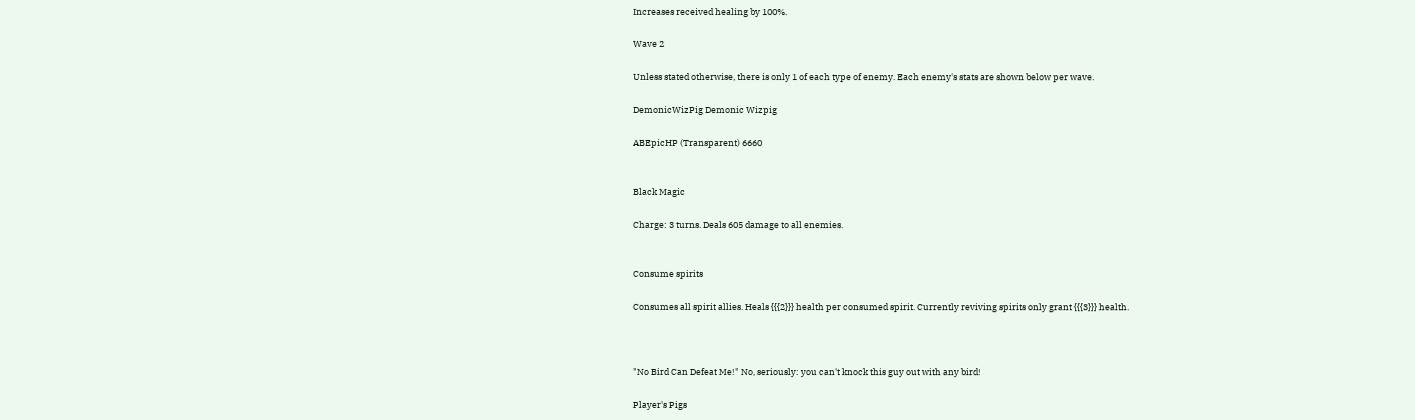Increases received healing by 100%.

Wave 2

Unless stated otherwise, there is only 1 of each type of enemy. Each enemy's stats are shown below per wave.

DemonicWizPig Demonic Wizpig

ABEpicHP (Transparent) 6660


Black Magic

Charge: 3 turns. Deals 605 damage to all enemies.


Consume spirits

Consumes all spirit allies. Heals {{{2}}} health per consumed spirit. Currently reviving spirits only grant {{{3}}} health.



"No Bird Can Defeat Me!" No, seriously: you can't knock this guy out with any bird!

Player's Pigs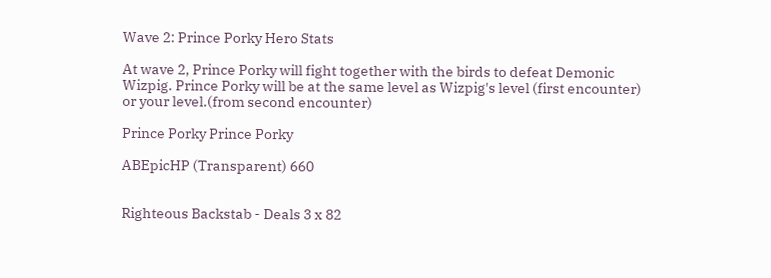Wave 2: Prince Porky Hero Stats

At wave 2, Prince Porky will fight together with the birds to defeat Demonic Wizpig. Prince Porky will be at the same level as Wizpig's level (first encounter) or your level.(from second encounter)

Prince Porky Prince Porky

ABEpicHP (Transparent) 660


Righteous Backstab - Deals 3 x 82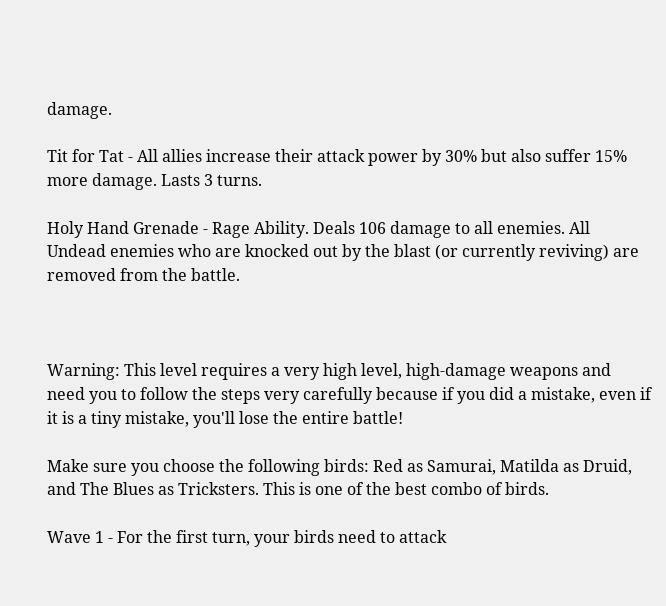damage.

Tit for Tat - All allies increase their attack power by 30% but also suffer 15% more damage. Lasts 3 turns.

Holy Hand Grenade - Rage Ability. Deals 106 damage to all enemies. All Undead enemies who are knocked out by the blast (or currently reviving) are removed from the battle.



Warning: This level requires a very high level, high-damage weapons and need you to follow the steps very carefully because if you did a mistake, even if it is a tiny mistake, you'll lose the entire battle!

Make sure you choose the following birds: Red as Samurai, Matilda as Druid, and The Blues as Tricksters. This is one of the best combo of birds.

Wave 1 - For the first turn, your birds need to attack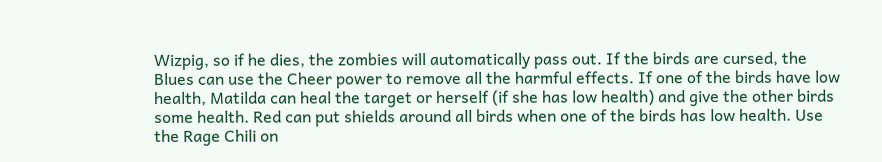Wizpig, so if he dies, the zombies will automatically pass out. If the birds are cursed, the Blues can use the Cheer power to remove all the harmful effects. If one of the birds have low health, Matilda can heal the target or herself (if she has low health) and give the other birds some health. Red can put shields around all birds when one of the birds has low health. Use the Rage Chili on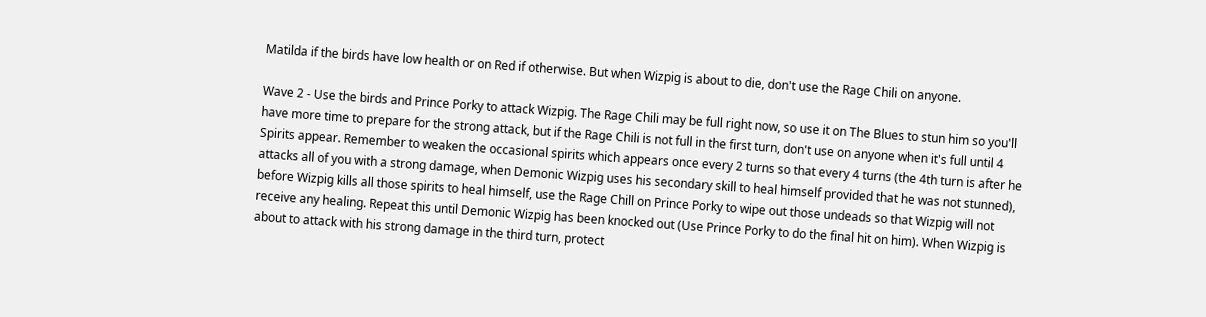Matilda if the birds have low health or on Red if otherwise. But when Wizpig is about to die, don't use the Rage Chili on anyone.

Wave 2 - Use the birds and Prince Porky to attack Wizpig. The Rage Chili may be full right now, so use it on The Blues to stun him so you'll have more time to prepare for the strong attack, but if the Rage Chili is not full in the first turn, don't use on anyone when it's full until 4 Spirits appear. Remember to weaken the occasional spirits which appears once every 2 turns so that every 4 turns (the 4th turn is after he attacks all of you with a strong damage, when Demonic Wizpig uses his secondary skill to heal himself provided that he was not stunned), before Wizpig kills all those spirits to heal himself, use the Rage Chill on Prince Porky to wipe out those undeads so that Wizpig will not receive any healing. Repeat this until Demonic Wizpig has been knocked out (Use Prince Porky to do the final hit on him). When Wizpig is about to attack with his strong damage in the third turn, protect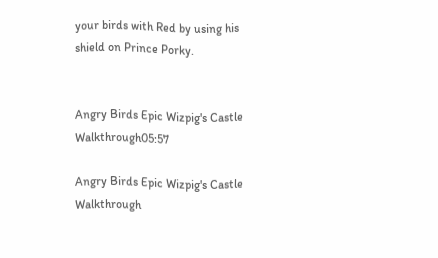your birds with Red by using his shield on Prince Porky.


Angry Birds Epic Wizpig's Castle Walkthrough05:57

Angry Birds Epic Wizpig's Castle Walkthrough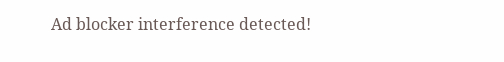Ad blocker interference detected!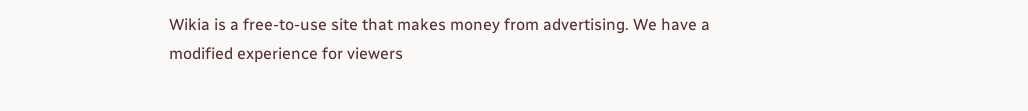Wikia is a free-to-use site that makes money from advertising. We have a modified experience for viewers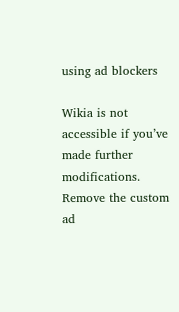using ad blockers

Wikia is not accessible if you’ve made further modifications. Remove the custom ad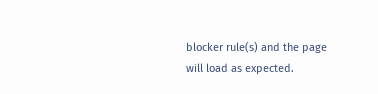blocker rule(s) and the page will load as expected.